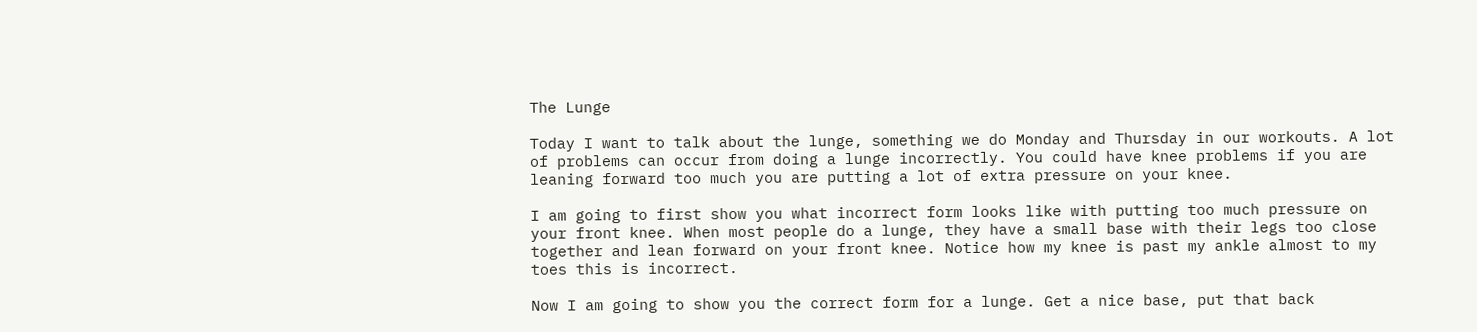The Lunge

Today I want to talk about the lunge, something we do Monday and Thursday in our workouts. A lot of problems can occur from doing a lunge incorrectly. You could have knee problems if you are leaning forward too much you are putting a lot of extra pressure on your knee.

I am going to first show you what incorrect form looks like with putting too much pressure on your front knee. When most people do a lunge, they have a small base with their legs too close together and lean forward on your front knee. Notice how my knee is past my ankle almost to my toes this is incorrect.

Now I am going to show you the correct form for a lunge. Get a nice base, put that back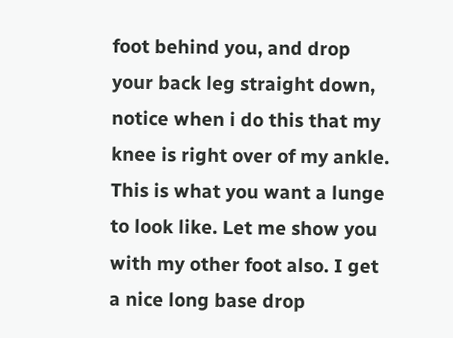foot behind you, and drop your back leg straight down, notice when i do this that my knee is right over of my ankle. This is what you want a lunge to look like. Let me show you with my other foot also. I get a nice long base drop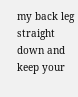my back leg straight down and keep your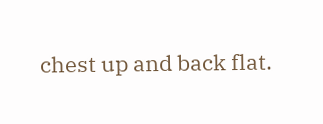chest up and back flat.